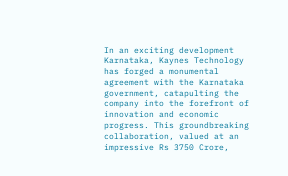In an exciting development Karnataka, Kaynes Technology has forged a monumental agreement with the Karnataka government, catapulting the company into the forefront of innovation and economic progress. This groundbreaking collaboration, valued at an impressive Rs 3750 Crore,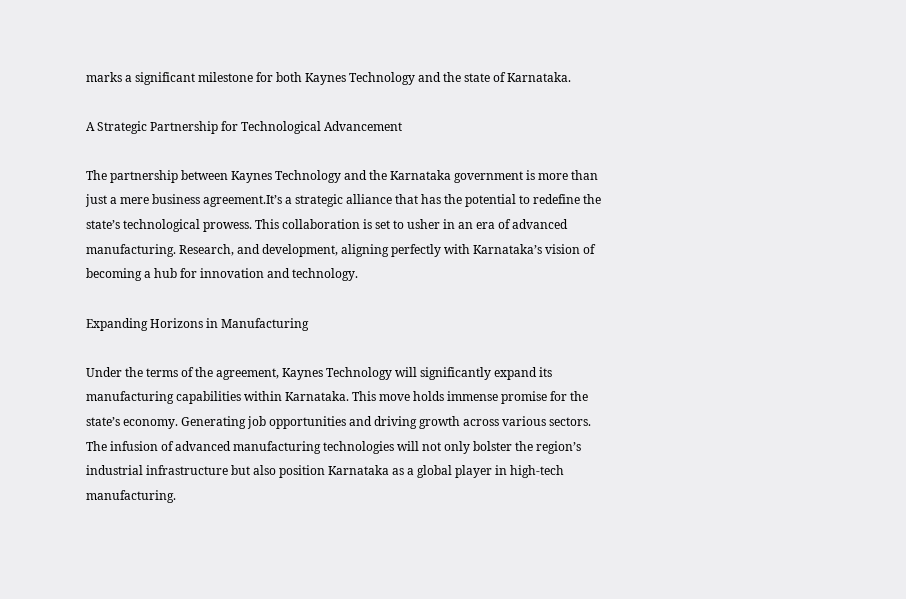marks a significant milestone for both Kaynes Technology and the state of Karnataka.

A Strategic Partnership for Technological Advancement

The partnership between Kaynes Technology and the Karnataka government is more than just a mere business agreement.It’s a strategic alliance that has the potential to redefine the state’s technological prowess. This collaboration is set to usher in an era of advanced manufacturing. Research, and development, aligning perfectly with Karnataka’s vision of becoming a hub for innovation and technology.

Expanding Horizons in Manufacturing

Under the terms of the agreement, Kaynes Technology will significantly expand its manufacturing capabilities within Karnataka. This move holds immense promise for the state’s economy. Generating job opportunities and driving growth across various sectors. The infusion of advanced manufacturing technologies will not only bolster the region’s industrial infrastructure but also position Karnataka as a global player in high-tech manufacturing.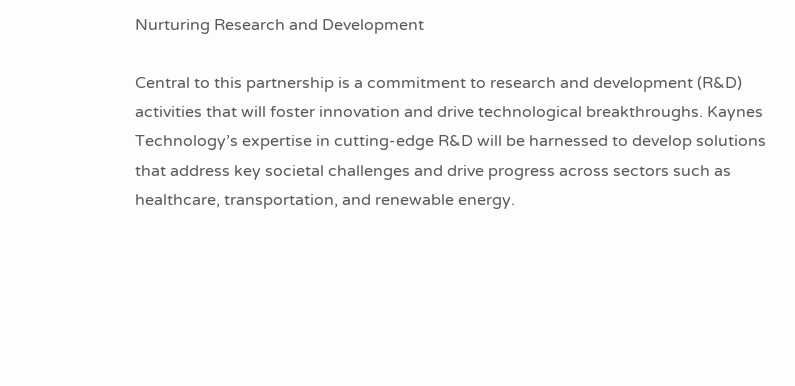Nurturing Research and Development

Central to this partnership is a commitment to research and development (R&D) activities that will foster innovation and drive technological breakthroughs. Kaynes Technology’s expertise in cutting-edge R&D will be harnessed to develop solutions that address key societal challenges and drive progress across sectors such as healthcare, transportation, and renewable energy.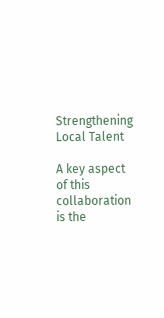Strengthening Local Talent

A key aspect of this collaboration is the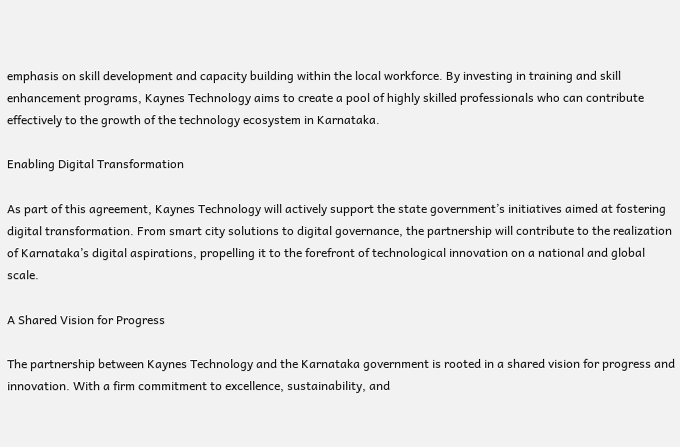emphasis on skill development and capacity building within the local workforce. By investing in training and skill enhancement programs, Kaynes Technology aims to create a pool of highly skilled professionals who can contribute effectively to the growth of the technology ecosystem in Karnataka.

Enabling Digital Transformation

As part of this agreement, Kaynes Technology will actively support the state government’s initiatives aimed at fostering digital transformation. From smart city solutions to digital governance, the partnership will contribute to the realization of Karnataka’s digital aspirations, propelling it to the forefront of technological innovation on a national and global scale.

A Shared Vision for Progress

The partnership between Kaynes Technology and the Karnataka government is rooted in a shared vision for progress and innovation. With a firm commitment to excellence, sustainability, and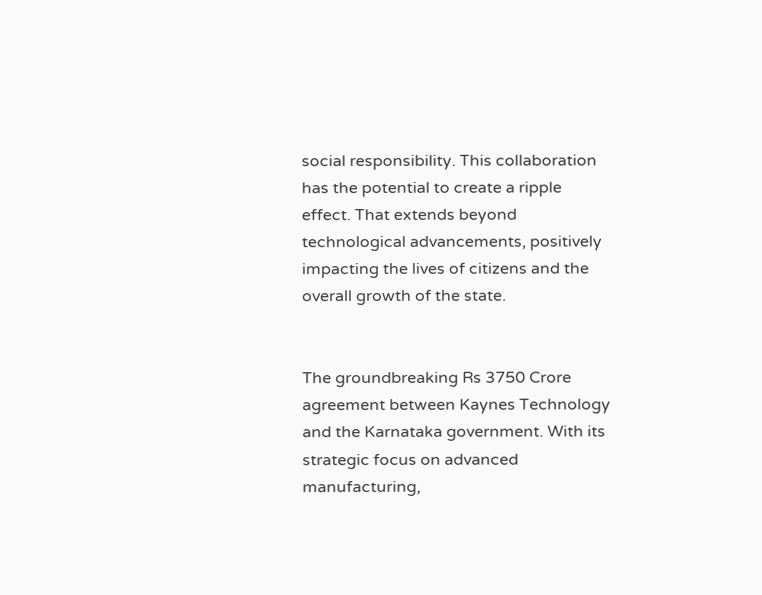social responsibility. This collaboration has the potential to create a ripple effect. That extends beyond technological advancements, positively impacting the lives of citizens and the overall growth of the state.


The groundbreaking Rs 3750 Crore agreement between Kaynes Technology and the Karnataka government. With its strategic focus on advanced manufacturing,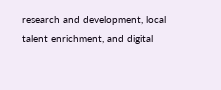research and development, local talent enrichment, and digital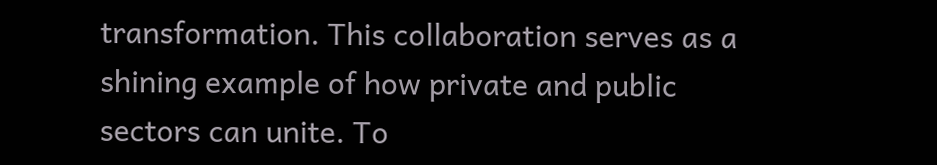transformation. This collaboration serves as a shining example of how private and public sectors can unite. To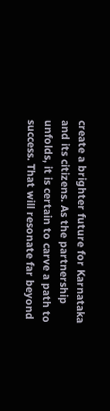create a brighter future for Karnataka and its citizens. As the partnership unfolds, it is certain to carve a path to success. That will resonate far beyond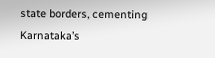state borders, cementing Karnataka’s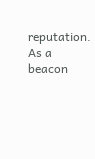reputation. As a beacon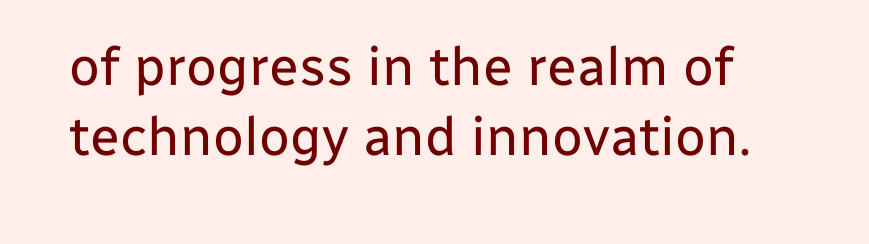of progress in the realm of technology and innovation.